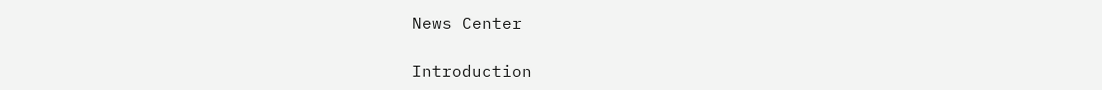News Center

Introduction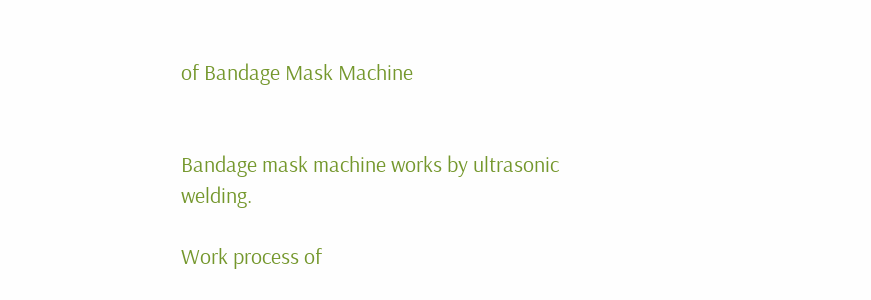of Bandage Mask Machine


Bandage mask machine works by ultrasonic welding.

Work process of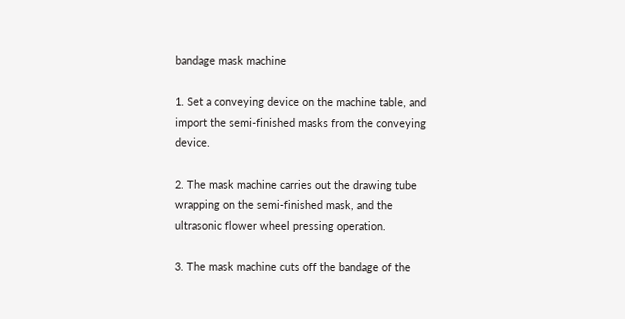bandage mask machine

1. Set a conveying device on the machine table, and import the semi-finished masks from the conveying device.

2. The mask machine carries out the drawing tube wrapping on the semi-finished mask, and the ultrasonic flower wheel pressing operation.

3. The mask machine cuts off the bandage of the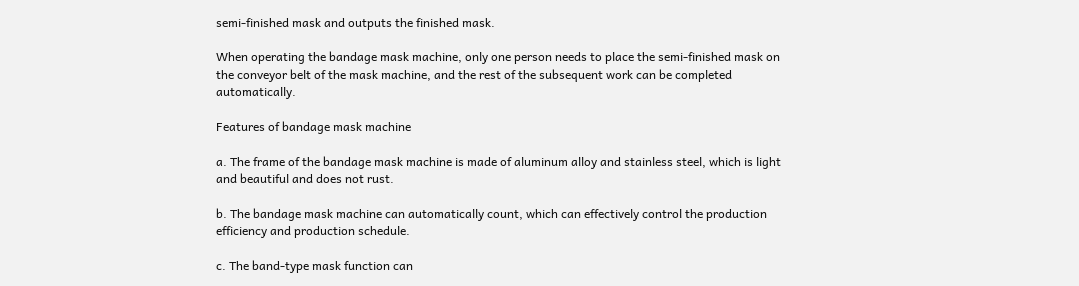semi-finished mask and outputs the finished mask.

When operating the bandage mask machine, only one person needs to place the semi-finished mask on the conveyor belt of the mask machine, and the rest of the subsequent work can be completed automatically.

Features of bandage mask machine

a. The frame of the bandage mask machine is made of aluminum alloy and stainless steel, which is light and beautiful and does not rust.

b. The bandage mask machine can automatically count, which can effectively control the production efficiency and production schedule.

c. The band-type mask function can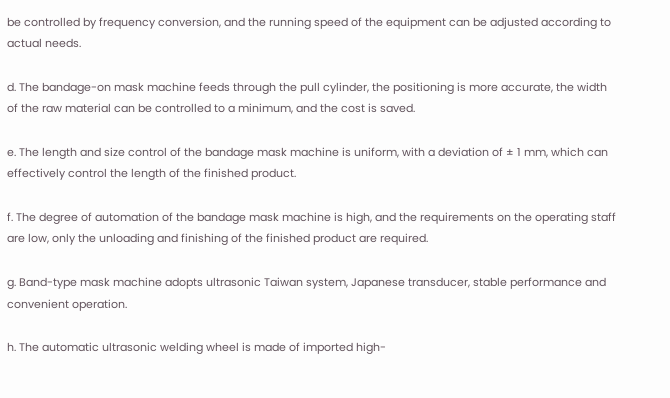be controlled by frequency conversion, and the running speed of the equipment can be adjusted according to actual needs.

d. The bandage-on mask machine feeds through the pull cylinder, the positioning is more accurate, the width of the raw material can be controlled to a minimum, and the cost is saved.

e. The length and size control of the bandage mask machine is uniform, with a deviation of ± 1 mm, which can effectively control the length of the finished product.

f. The degree of automation of the bandage mask machine is high, and the requirements on the operating staff are low, only the unloading and finishing of the finished product are required.

g. Band-type mask machine adopts ultrasonic Taiwan system, Japanese transducer, stable performance and convenient operation.

h. The automatic ultrasonic welding wheel is made of imported high-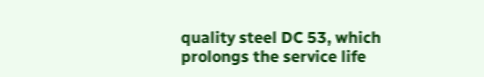quality steel DC 53, which prolongs the service life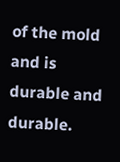of the mold and is durable and durable.